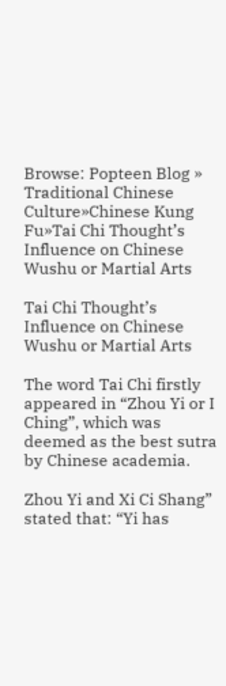Browse: Popteen Blog » Traditional Chinese Culture»Chinese Kung Fu»Tai Chi Thought’s Influence on Chinese Wushu or Martial Arts

Tai Chi Thought’s Influence on Chinese Wushu or Martial Arts

The word Tai Chi firstly appeared in “Zhou Yi or I Ching”, which was deemed as the best sutra by Chinese academia.

Zhou Yi and Xi Ci Shang” stated that: “Yi has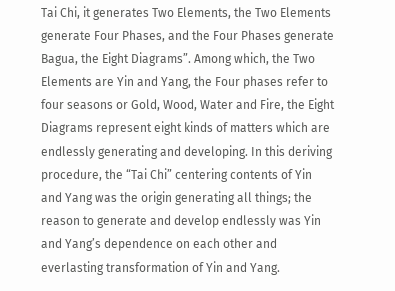Tai Chi, it generates Two Elements, the Two Elements generate Four Phases, and the Four Phases generate Bagua, the Eight Diagrams”. Among which, the Two Elements are Yin and Yang, the Four phases refer to four seasons or Gold, Wood, Water and Fire, the Eight Diagrams represent eight kinds of matters which are endlessly generating and developing. In this deriving procedure, the “Tai Chi” centering contents of Yin and Yang was the origin generating all things; the reason to generate and develop endlessly was Yin and Yang’s dependence on each other and everlasting transformation of Yin and Yang.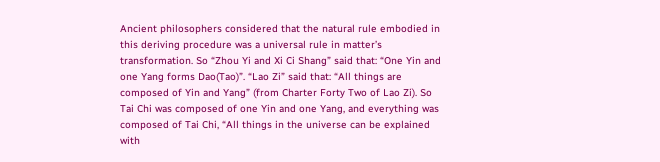Ancient philosophers considered that the natural rule embodied in this deriving procedure was a universal rule in matter’s transformation. So “Zhou Yi and Xi Ci Shang” said that: “One Yin and one Yang forms Dao(Tao)”. “Lao Zi” said that: “All things are composed of Yin and Yang” (from Charter Forty Two of Lao Zi). So Tai Chi was composed of one Yin and one Yang, and everything was composed of Tai Chi, “All things in the universe can be explained with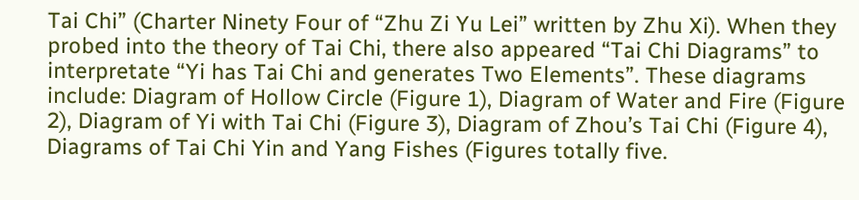Tai Chi” (Charter Ninety Four of “Zhu Zi Yu Lei” written by Zhu Xi). When they probed into the theory of Tai Chi, there also appeared “Tai Chi Diagrams” to interpretate “Yi has Tai Chi and generates Two Elements”. These diagrams include: Diagram of Hollow Circle (Figure 1), Diagram of Water and Fire (Figure 2), Diagram of Yi with Tai Chi (Figure 3), Diagram of Zhou’s Tai Chi (Figure 4), Diagrams of Tai Chi Yin and Yang Fishes (Figures totally five.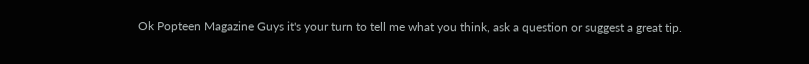Ok Popteen Magazine Guys it's your turn to tell me what you think, ask a question or suggest a great tip.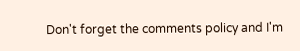Don't forget the comments policy and I'm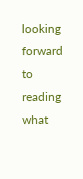looking forward to reading what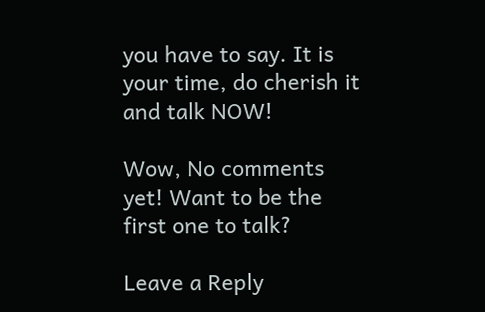you have to say. It is your time, do cherish it and talk NOW!

Wow, No comments yet! Want to be the first one to talk?

Leave a Reply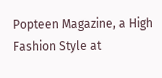Popteen Magazine, a High Fashion Style at